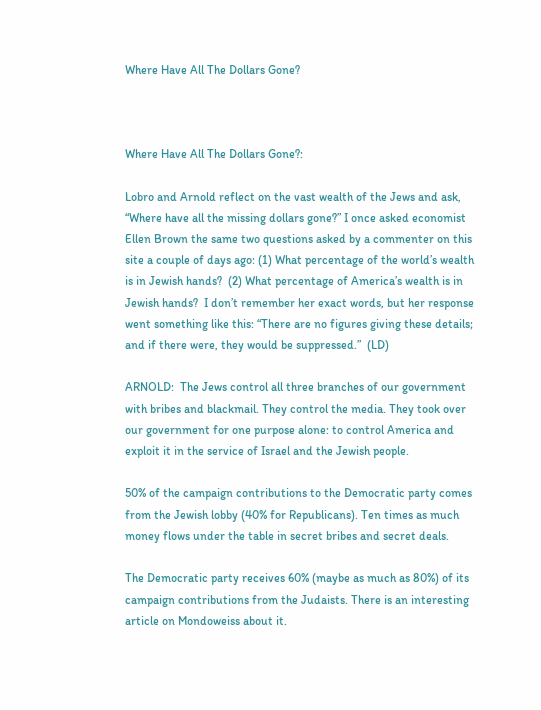Where Have All The Dollars Gone?



Where Have All The Dollars Gone?:

Lobro and Arnold reflect on the vast wealth of the Jews and ask,  “Where have all the missing dollars gone?” I once asked economist Ellen Brown the same two questions asked by a commenter on this site a couple of days ago: (1) What percentage of the world’s wealth is in Jewish hands?  (2) What percentage of America’s wealth is in Jewish hands?  I don’t remember her exact words, but her response went something like this: “There are no figures giving these details; and if there were, they would be suppressed.”  (LD)

ARNOLD:  The Jews control all three branches of our government with bribes and blackmail. They control the media. They took over our government for one purpose alone: to control America and exploit it in the service of Israel and the Jewish people.

50% of the campaign contributions to the Democratic party comes from the Jewish lobby (40% for Republicans). Ten times as much money flows under the table in secret bribes and secret deals.

The Democratic party receives 60% (maybe as much as 80%) of its campaign contributions from the Judaists. There is an interesting article on Mondoweiss about it.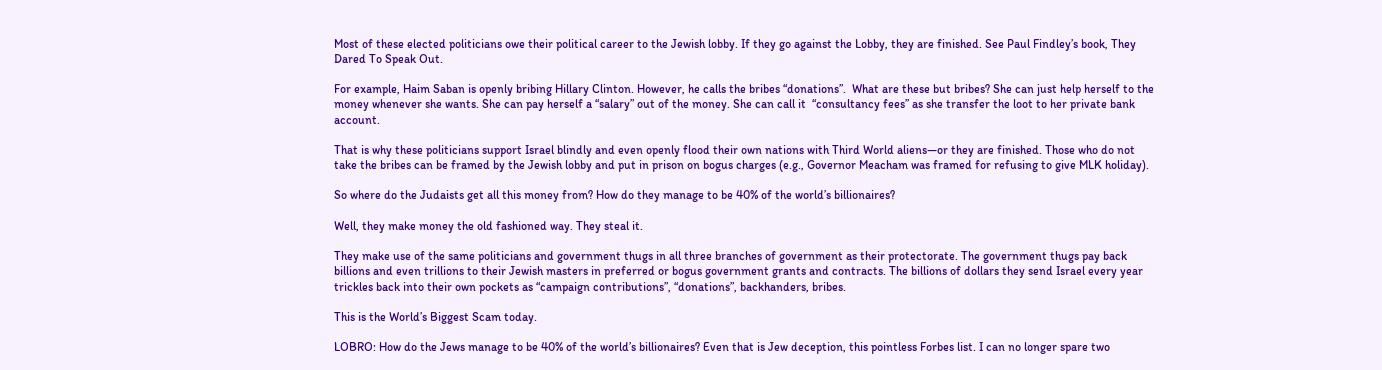Most of these elected politicians owe their political career to the Jewish lobby. If they go against the Lobby, they are finished. See Paul Findley’s book, They Dared To Speak Out.

For example, Haim Saban is openly bribing Hillary Clinton. However, he calls the bribes “donations”.  What are these but bribes? She can just help herself to the money whenever she wants. She can pay herself a “salary” out of the money. She can call it  “consultancy fees” as she transfer the loot to her private bank account.

That is why these politicians support Israel blindly and even openly flood their own nations with Third World aliens—or they are finished. Those who do not take the bribes can be framed by the Jewish lobby and put in prison on bogus charges (e.g., Governor Meacham was framed for refusing to give MLK holiday).

So where do the Judaists get all this money from? How do they manage to be 40% of the world’s billionaires?

Well, they make money the old fashioned way. They steal it.

They make use of the same politicians and government thugs in all three branches of government as their protectorate. The government thugs pay back billions and even trillions to their Jewish masters in preferred or bogus government grants and contracts. The billions of dollars they send Israel every year trickles back into their own pockets as “campaign contributions”, “donations”, backhanders, bribes.

This is the World’s Biggest Scam today.

LOBRO: How do the Jews manage to be 40% of the world’s billionaires? Even that is Jew deception, this pointless Forbes list. I can no longer spare two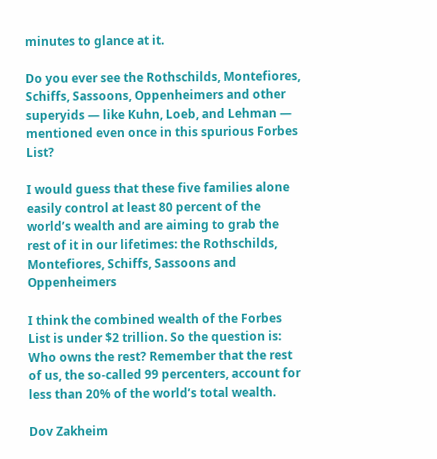minutes to glance at it.

Do you ever see the Rothschilds, Montefiores, Schiffs, Sassoons, Oppenheimers and other superyids — like Kuhn, Loeb, and Lehman — mentioned even once in this spurious Forbes List?

I would guess that these five families alone easily control at least 80 percent of the world’s wealth and are aiming to grab the rest of it in our lifetimes: the Rothschilds, Montefiores, Schiffs, Sassoons and Oppenheimers

I think the combined wealth of the Forbes List is under $2 trillion. So the question is: Who owns the rest? Remember that the rest of us, the so-called 99 percenters, account for less than 20% of the world’s total wealth.

Dov Zakheim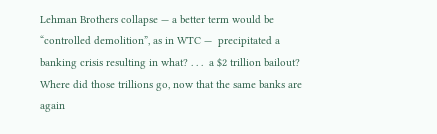Lehman Brothers collapse — a better term would be “controlled demolition”, as in WTC —  precipitated a banking crisis resulting in what? . . .  a $2 trillion bailout? Where did those trillions go, now that the same banks are again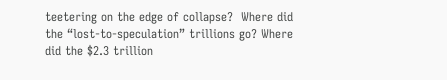teetering on the edge of collapse?  Where did the “lost-to-speculation” trillions go? Where did the $2.3 trillion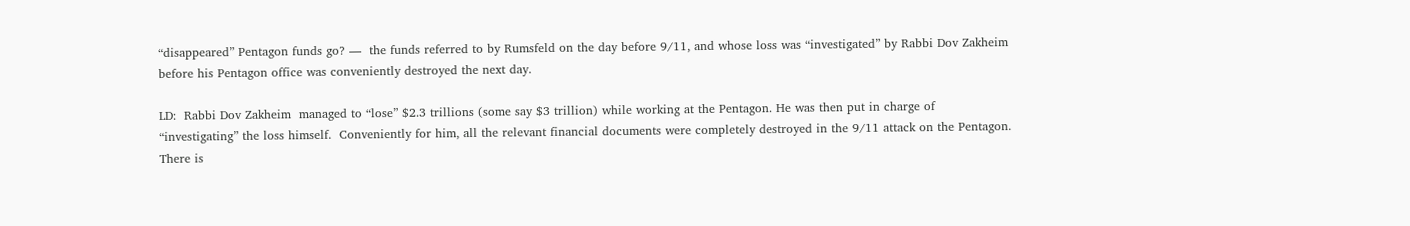“disappeared” Pentagon funds go? —  the funds referred to by Rumsfeld on the day before 9/11, and whose loss was “investigated” by Rabbi Dov Zakheim before his Pentagon office was conveniently destroyed the next day.

LD:  Rabbi Dov Zakheim  managed to “lose” $2.3 trillions (some say $3 trillion) while working at the Pentagon. He was then put in charge of “investigating” the loss himself.  Conveniently for him, all the relevant financial documents were completely destroyed in the 9/11 attack on the Pentagon. There is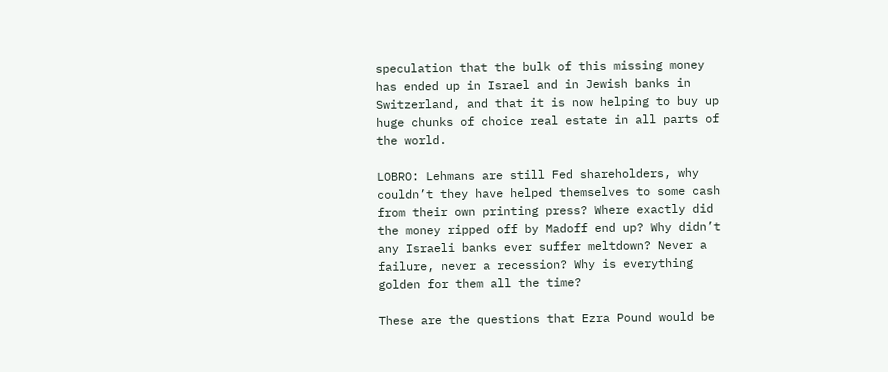speculation that the bulk of this missing money has ended up in Israel and in Jewish banks in Switzerland, and that it is now helping to buy up huge chunks of choice real estate in all parts of the world.

LOBRO: Lehmans are still Fed shareholders, why couldn’t they have helped themselves to some cash from their own printing press? Where exactly did the money ripped off by Madoff end up? Why didn’t any Israeli banks ever suffer meltdown? Never a failure, never a recession? Why is everything golden for them all the time?

These are the questions that Ezra Pound would be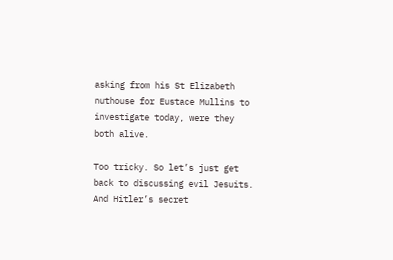asking from his St Elizabeth nuthouse for Eustace Mullins to investigate today, were they both alive.

Too tricky. So let’s just get back to discussing evil Jesuits. And Hitler’s secret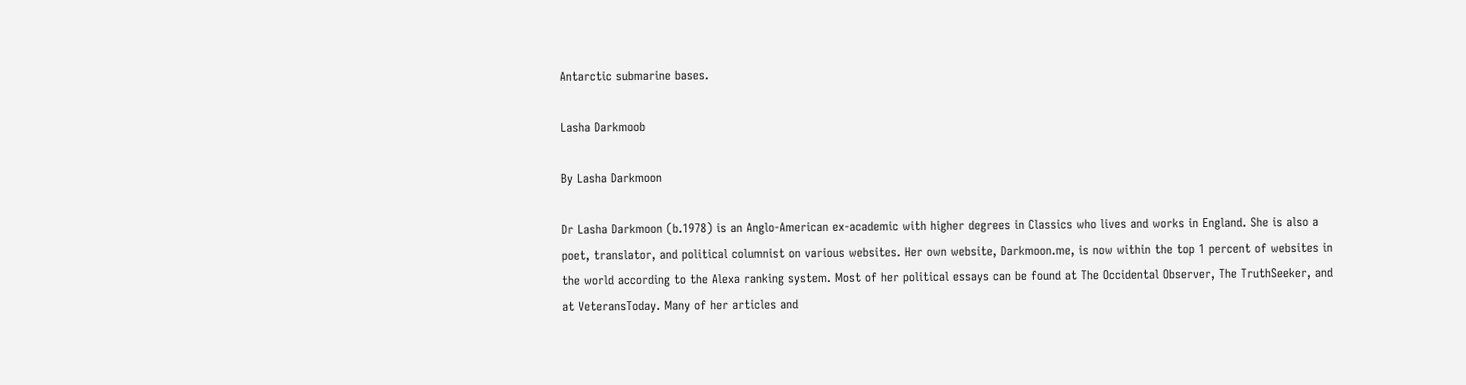Antarctic submarine bases.

Lasha Darkmoob

By Lasha Darkmoon

Dr Lasha Darkmoon (b.1978) is an Anglo-American ex-academic with higher degrees in Classics who lives and works in England. She is also a poet, translator, and political columnist on various websites. Her own website, Darkmoon.me, is now within the top 1 percent of websites in the world according to the Alexa ranking system. Most of her political essays can be found at The Occidental Observer, The TruthSeeker, and at VeteransToday. Many of her articles and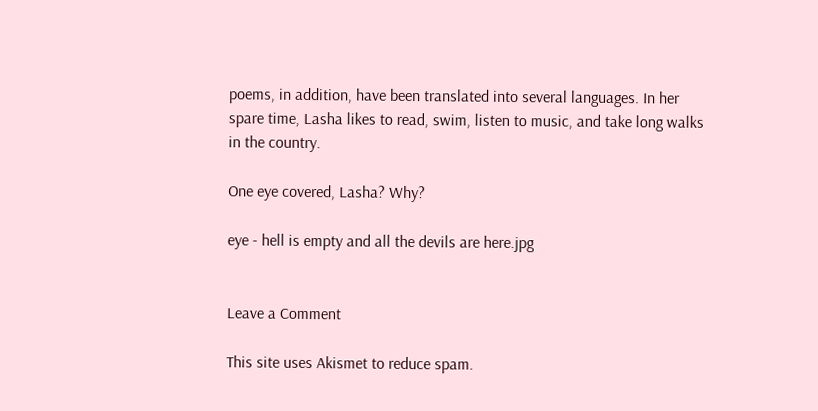poems, in addition, have been translated into several languages. In her spare time, Lasha likes to read, swim, listen to music, and take long walks in the country.

One eye covered, Lasha? Why?

eye - hell is empty and all the devils are here.jpg


Leave a Comment

This site uses Akismet to reduce spam.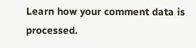Learn how your comment data is processed.